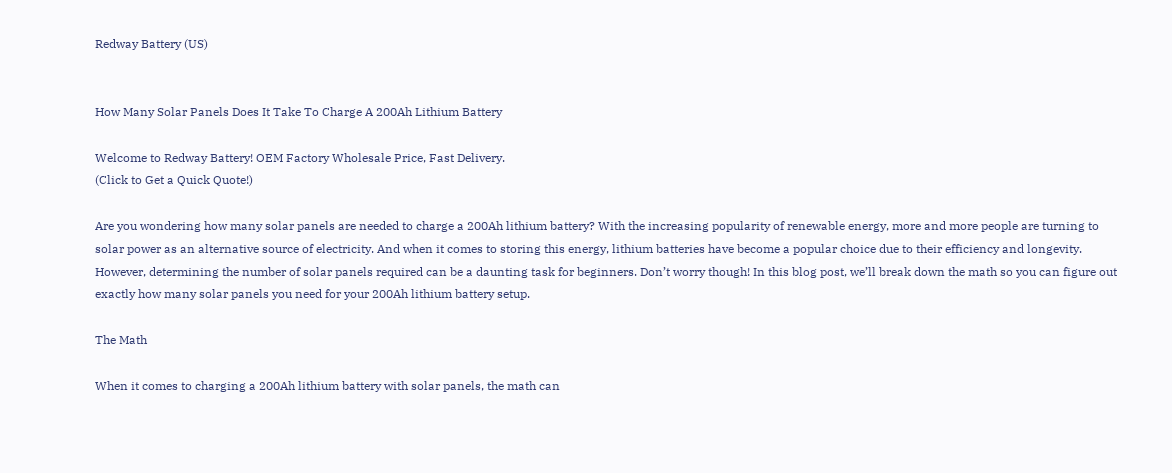Redway Battery (US)


How Many Solar Panels Does It Take To Charge A 200Ah Lithium Battery

Welcome to Redway Battery! OEM Factory Wholesale Price, Fast Delivery.
(Click to Get a Quick Quote!)

Are you wondering how many solar panels are needed to charge a 200Ah lithium battery? With the increasing popularity of renewable energy, more and more people are turning to solar power as an alternative source of electricity. And when it comes to storing this energy, lithium batteries have become a popular choice due to their efficiency and longevity. However, determining the number of solar panels required can be a daunting task for beginners. Don’t worry though! In this blog post, we’ll break down the math so you can figure out exactly how many solar panels you need for your 200Ah lithium battery setup.

The Math

When it comes to charging a 200Ah lithium battery with solar panels, the math can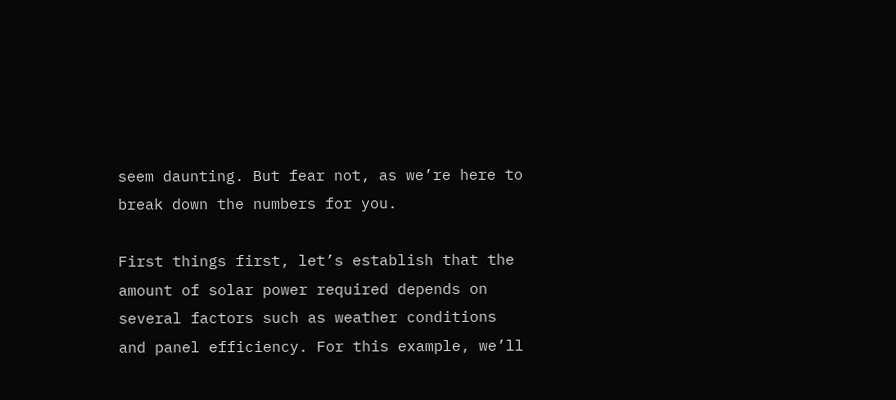seem daunting. But fear not, as we’re here to break down the numbers for you.

First things first, let’s establish that the amount of solar power required depends on several factors such as weather conditions and panel efficiency. For this example, we’ll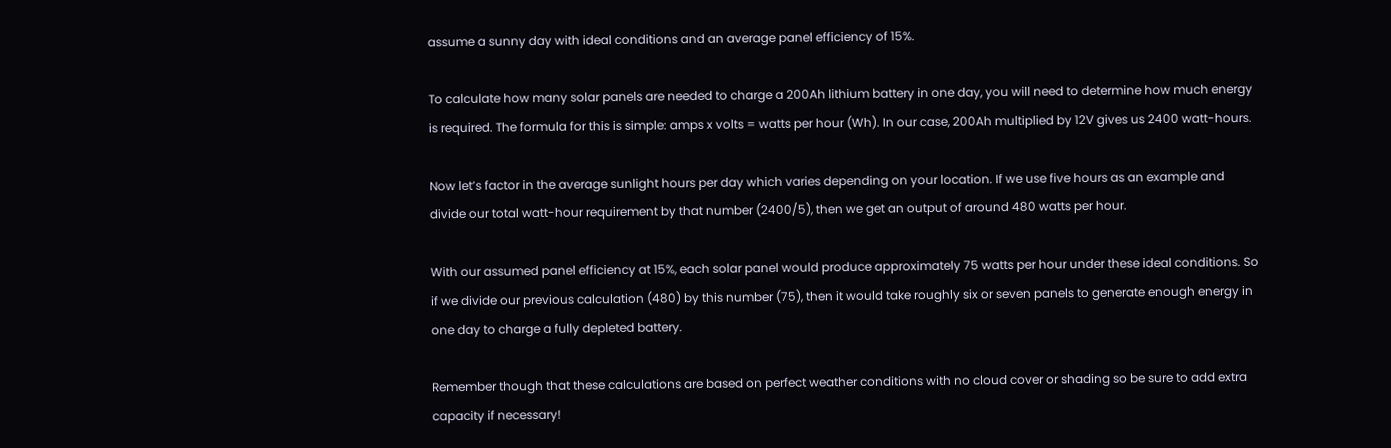assume a sunny day with ideal conditions and an average panel efficiency of 15%.

To calculate how many solar panels are needed to charge a 200Ah lithium battery in one day, you will need to determine how much energy is required. The formula for this is simple: amps x volts = watts per hour (Wh). In our case, 200Ah multiplied by 12V gives us 2400 watt-hours.

Now let’s factor in the average sunlight hours per day which varies depending on your location. If we use five hours as an example and divide our total watt-hour requirement by that number (2400/5), then we get an output of around 480 watts per hour.

With our assumed panel efficiency at 15%, each solar panel would produce approximately 75 watts per hour under these ideal conditions. So if we divide our previous calculation (480) by this number (75), then it would take roughly six or seven panels to generate enough energy in one day to charge a fully depleted battery.

Remember though that these calculations are based on perfect weather conditions with no cloud cover or shading so be sure to add extra capacity if necessary!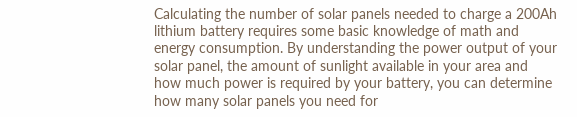Calculating the number of solar panels needed to charge a 200Ah lithium battery requires some basic knowledge of math and energy consumption. By understanding the power output of your solar panel, the amount of sunlight available in your area and how much power is required by your battery, you can determine how many solar panels you need for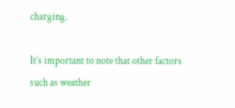charging.

It’s important to note that other factors such as weather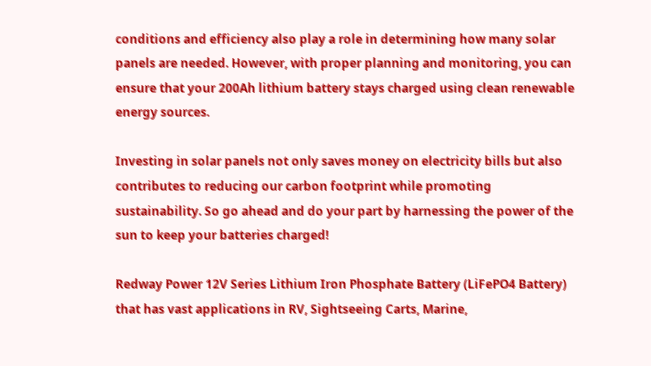conditions and efficiency also play a role in determining how many solar panels are needed. However, with proper planning and monitoring, you can ensure that your 200Ah lithium battery stays charged using clean renewable energy sources.

Investing in solar panels not only saves money on electricity bills but also contributes to reducing our carbon footprint while promoting sustainability. So go ahead and do your part by harnessing the power of the sun to keep your batteries charged!

Redway Power 12V Series Lithium Iron Phosphate Battery (LiFePO4 Battery) that has vast applications in RV, Sightseeing Carts, Marine,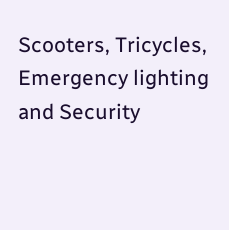Scooters, Tricycles, Emergency lighting and Security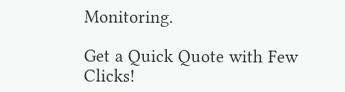Monitoring.

Get a Quick Quote with Few Clicks!